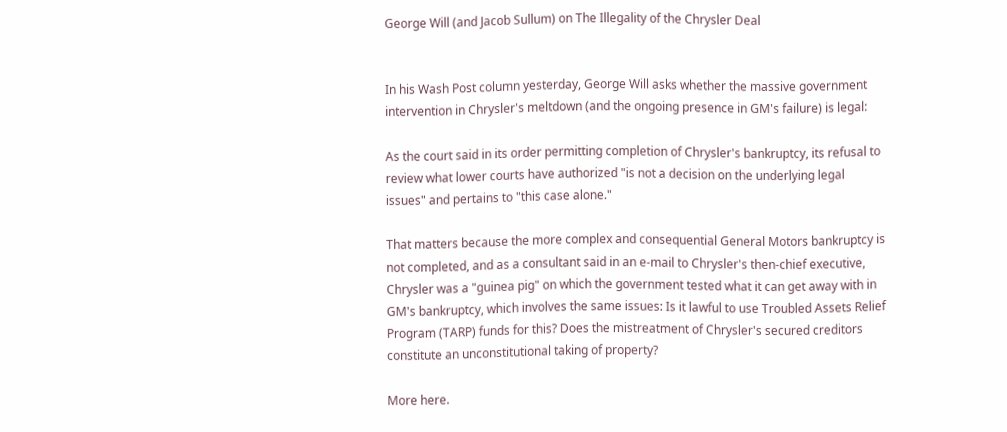George Will (and Jacob Sullum) on The Illegality of the Chrysler Deal


In his Wash Post column yesterday, George Will asks whether the massive government intervention in Chrysler's meltdown (and the ongoing presence in GM's failure) is legal:

As the court said in its order permitting completion of Chrysler's bankruptcy, its refusal to review what lower courts have authorized "is not a decision on the underlying legal issues" and pertains to "this case alone."

That matters because the more complex and consequential General Motors bankruptcy is not completed, and as a consultant said in an e-mail to Chrysler's then-chief executive, Chrysler was a "guinea pig" on which the government tested what it can get away with in GM's bankruptcy, which involves the same issues: Is it lawful to use Troubled Assets Relief Program (TARP) funds for this? Does the mistreatment of Chrysler's secured creditors constitute an unconstitutional taking of property?

More here.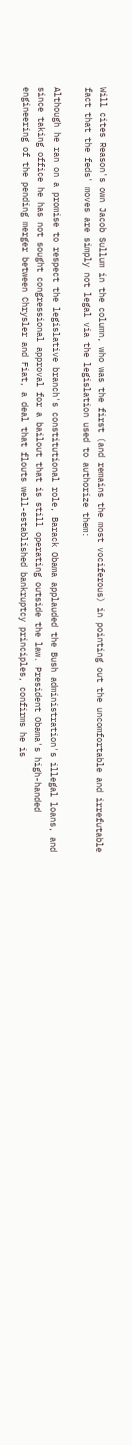Will cites Reason's own Jacob Sullum in the column, who was the first (and remains the most vociferous) in pointing out the uncomfortable and irrefutable fact that the feds' moves are simply not legal via the legislation used to authorize them:

Although he ran on a promise to respect the legislative branch's constitutional role, Barack Obama applauded the Bush administration's illegal loans, and since taking office he has not sought congressional approval for a bailout that is still operating outside the law. President Obama's high-handed engineering of the pending merger between Chrysler and Fiat, a deal that flouts well-established bankruptcy principles, confirms he is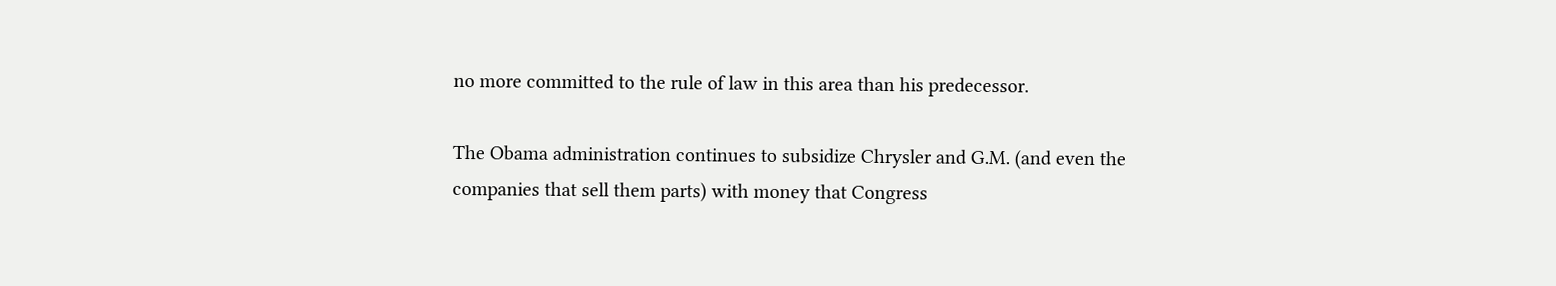no more committed to the rule of law in this area than his predecessor.

The Obama administration continues to subsidize Chrysler and G.M. (and even the companies that sell them parts) with money that Congress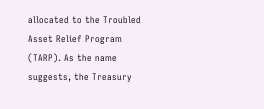allocated to the Troubled Asset Relief Program (TARP). As the name suggests, the Treasury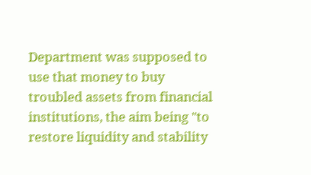Department was supposed to use that money to buy troubled assets from financial institutions, the aim being "to restore liquidity and stability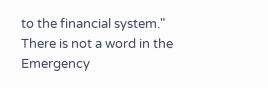to the financial system." There is not a word in the Emergency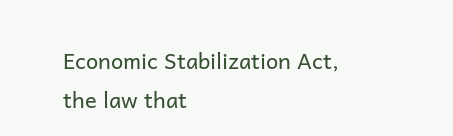Economic Stabilization Act, the law that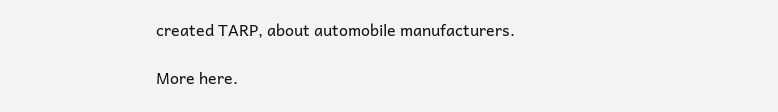created TARP, about automobile manufacturers.

More here.